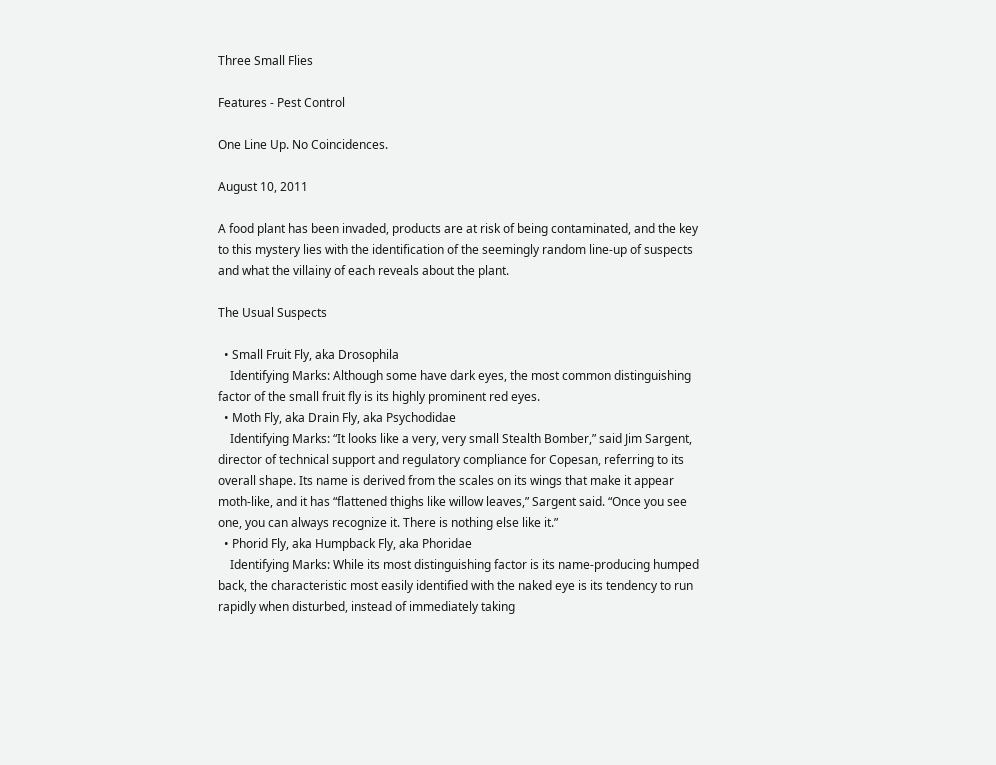Three Small Flies

Features - Pest Control

One Line Up. No Coincidences.

August 10, 2011

A food plant has been invaded, products are at risk of being contaminated, and the key to this mystery lies with the identification of the seemingly random line-up of suspects and what the villainy of each reveals about the plant.

The Usual Suspects

  • Small Fruit Fly, aka Drosophila
    Identifying Marks: Although some have dark eyes, the most common distinguishing factor of the small fruit fly is its highly prominent red eyes.
  • Moth Fly, aka Drain Fly, aka Psychodidae
    Identifying Marks: “It looks like a very, very small Stealth Bomber,” said Jim Sargent, director of technical support and regulatory compliance for Copesan, referring to its overall shape. Its name is derived from the scales on its wings that make it appear moth-like, and it has “flattened thighs like willow leaves,” Sargent said. “Once you see one, you can always recognize it. There is nothing else like it.”
  • Phorid Fly, aka Humpback Fly, aka Phoridae
    Identifying Marks: While its most distinguishing factor is its name-producing humped back, the characteristic most easily identified with the naked eye is its tendency to run rapidly when disturbed, instead of immediately taking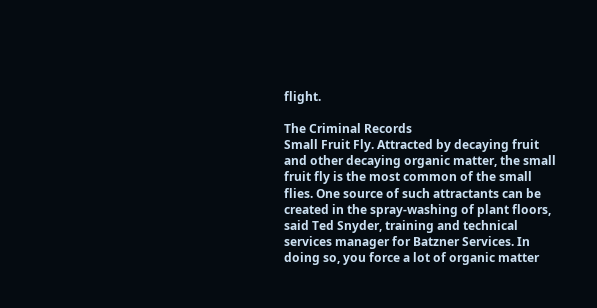flight.

The Criminal Records
Small Fruit Fly. Attracted by decaying fruit and other decaying organic matter, the small fruit fly is the most common of the small flies. One source of such attractants can be created in the spray-washing of plant floors, said Ted Snyder, training and technical services manager for Batzner Services. In doing so, you force a lot of organic matter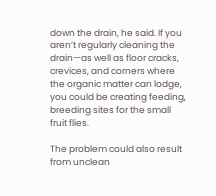down the drain, he said. If you aren’t regularly cleaning the drain—as well as floor cracks, crevices, and corners where the organic matter can lodge, you could be creating feeding, breeding sites for the small fruit flies.

The problem could also result from unclean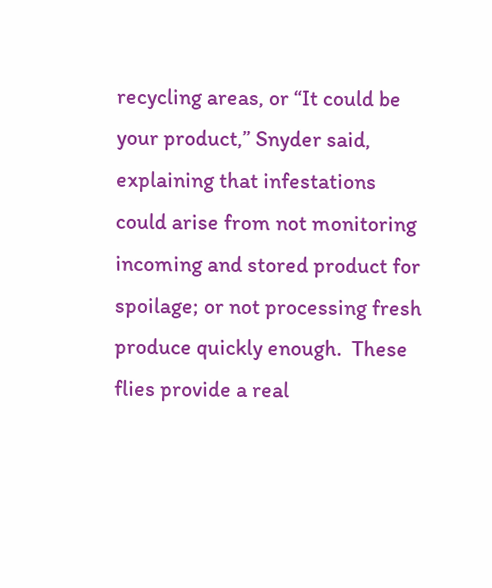recycling areas, or “It could be your product,” Snyder said, explaining that infestations could arise from not monitoring incoming and stored product for spoilage; or not processing fresh produce quickly enough.  These flies provide a real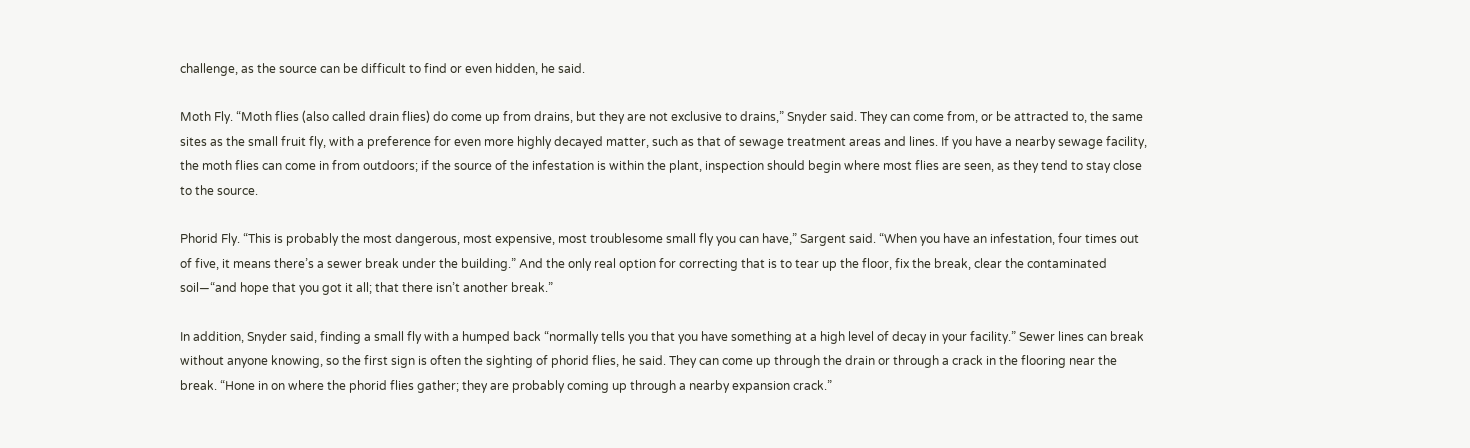challenge, as the source can be difficult to find or even hidden, he said.

Moth Fly. “Moth flies (also called drain flies) do come up from drains, but they are not exclusive to drains,” Snyder said. They can come from, or be attracted to, the same sites as the small fruit fly, with a preference for even more highly decayed matter, such as that of sewage treatment areas and lines. If you have a nearby sewage facility, the moth flies can come in from outdoors; if the source of the infestation is within the plant, inspection should begin where most flies are seen, as they tend to stay close to the source.

Phorid Fly. “This is probably the most dangerous, most expensive, most troublesome small fly you can have,” Sargent said. “When you have an infestation, four times out of five, it means there’s a sewer break under the building.” And the only real option for correcting that is to tear up the floor, fix the break, clear the contaminated soil—“and hope that you got it all; that there isn’t another break.”

In addition, Snyder said, finding a small fly with a humped back “normally tells you that you have something at a high level of decay in your facility.” Sewer lines can break without anyone knowing, so the first sign is often the sighting of phorid flies, he said. They can come up through the drain or through a crack in the flooring near the break. “Hone in on where the phorid flies gather; they are probably coming up through a nearby expansion crack.”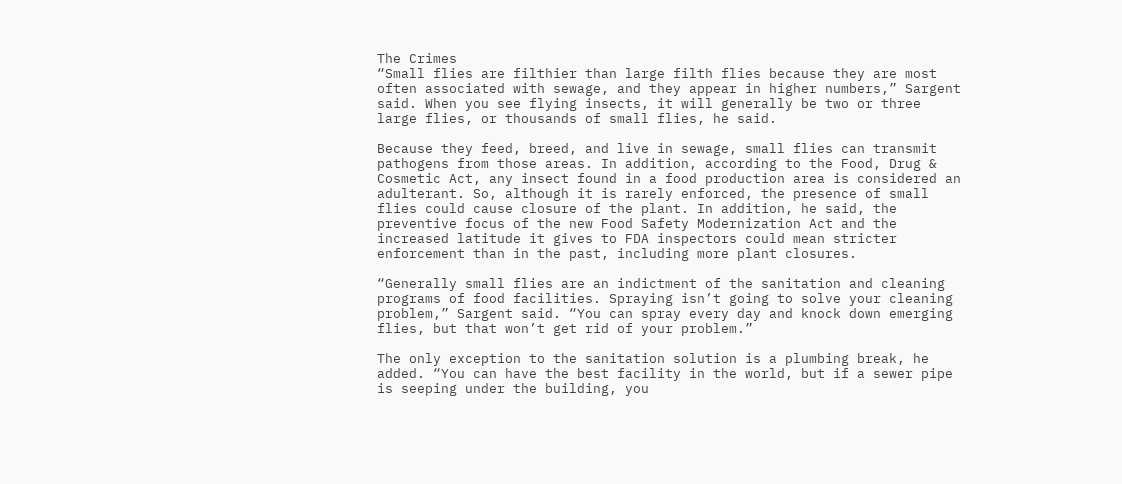The Crimes
“Small flies are filthier than large filth flies because they are most often associated with sewage, and they appear in higher numbers,” Sargent said. When you see flying insects, it will generally be two or three large flies, or thousands of small flies, he said.

Because they feed, breed, and live in sewage, small flies can transmit pathogens from those areas. In addition, according to the Food, Drug & Cosmetic Act, any insect found in a food production area is considered an adulterant. So, although it is rarely enforced, the presence of small flies could cause closure of the plant. In addition, he said, the preventive focus of the new Food Safety Modernization Act and the increased latitude it gives to FDA inspectors could mean stricter enforcement than in the past, including more plant closures.

“Generally small flies are an indictment of the sanitation and cleaning programs of food facilities. Spraying isn’t going to solve your cleaning problem,” Sargent said. “You can spray every day and knock down emerging flies, but that won’t get rid of your problem.”

The only exception to the sanitation solution is a plumbing break, he added. “You can have the best facility in the world, but if a sewer pipe is seeping under the building, you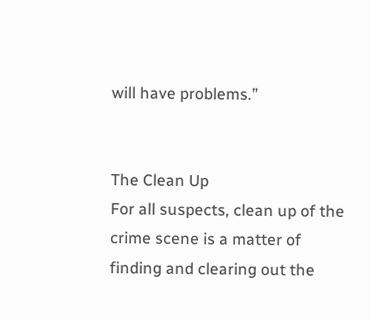will have problems.”


The Clean Up
For all suspects, clean up of the crime scene is a matter of finding and clearing out the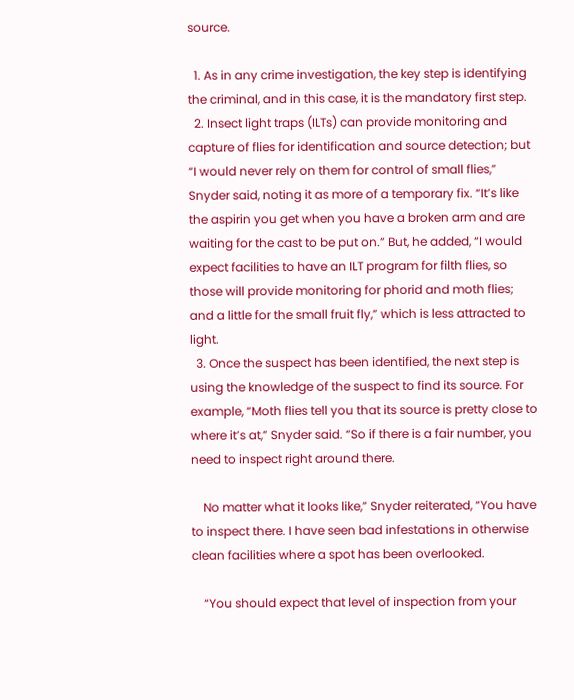source.

  1. As in any crime investigation, the key step is identifying the criminal, and in this case, it is the mandatory first step.
  2. Insect light traps (ILTs) can provide monitoring and capture of flies for identification and source detection; but “I would never rely on them for control of small flies,” Snyder said, noting it as more of a temporary fix. “It’s like the aspirin you get when you have a broken arm and are waiting for the cast to be put on.” But, he added, “I would expect facilities to have an ILT program for filth flies, so those will provide monitoring for phorid and moth flies; and a little for the small fruit fly,” which is less attracted to light.
  3. Once the suspect has been identified, the next step is using the knowledge of the suspect to find its source. For example, “Moth flies tell you that its source is pretty close to where it’s at,” Snyder said. “So if there is a fair number, you need to inspect right around there.

    No matter what it looks like,” Snyder reiterated, “You have to inspect there. I have seen bad infestations in otherwise clean facilities where a spot has been overlooked.

    “You should expect that level of inspection from your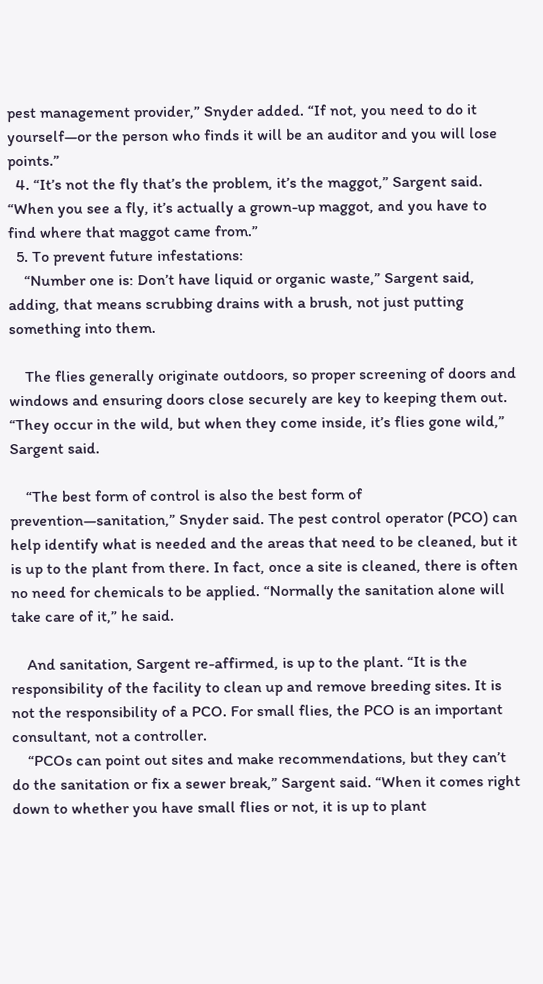pest management provider,” Snyder added. “If not, you need to do it yourself—or the person who finds it will be an auditor and you will lose points.”
  4. “It’s not the fly that’s the problem, it’s the maggot,” Sargent said. “When you see a fly, it’s actually a grown-up maggot, and you have to find where that maggot came from.”
  5. To prevent future infestations:
    “Number one is: Don’t have liquid or organic waste,” Sargent said, adding, that means scrubbing drains with a brush, not just putting something into them.

    The flies generally originate outdoors, so proper screening of doors and windows and ensuring doors close securely are key to keeping them out. “They occur in the wild, but when they come inside, it’s flies gone wild,” Sargent said.

    “The best form of control is also the best form of prevention—sanitation,” Snyder said. The pest control operator (PCO) can help identify what is needed and the areas that need to be cleaned, but it is up to the plant from there. In fact, once a site is cleaned, there is often no need for chemicals to be applied. “Normally the sanitation alone will take care of it,” he said.

    And sanitation, Sargent re-affirmed, is up to the plant. “It is the responsibility of the facility to clean up and remove breeding sites. It is not the responsibility of a PCO. For small flies, the PCO is an important consultant, not a controller.
    “PCOs can point out sites and make recommendations, but they can’t do the sanitation or fix a sewer break,” Sargent said. “When it comes right down to whether you have small flies or not, it is up to plant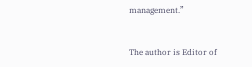management.”


The author is Editor of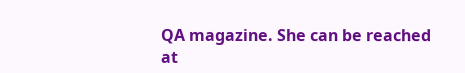QA magazine. She can be reached at